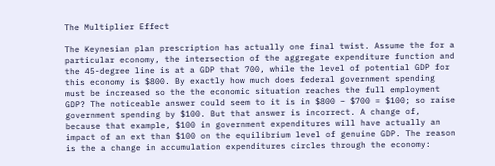The Multiplier Effect

The Keynesian plan prescription has actually one final twist. Assume the for a particular economy, the intersection of the aggregate expenditure function and the 45-degree line is at a GDP that 700, while the level of potential GDP for this economy is $800. By exactly how much does federal government spending must be increased so the the economic situation reaches the full employment GDP? The noticeable answer could seem to it is in $800 – $700 = $100; so raise government spending by $100. But that answer is incorrect. A change of, because that example, $100 in government expenditures will have actually an impact of an ext than $100 on the equilibrium level of genuine GDP. The reason is the a change in accumulation expenditures circles through the economy: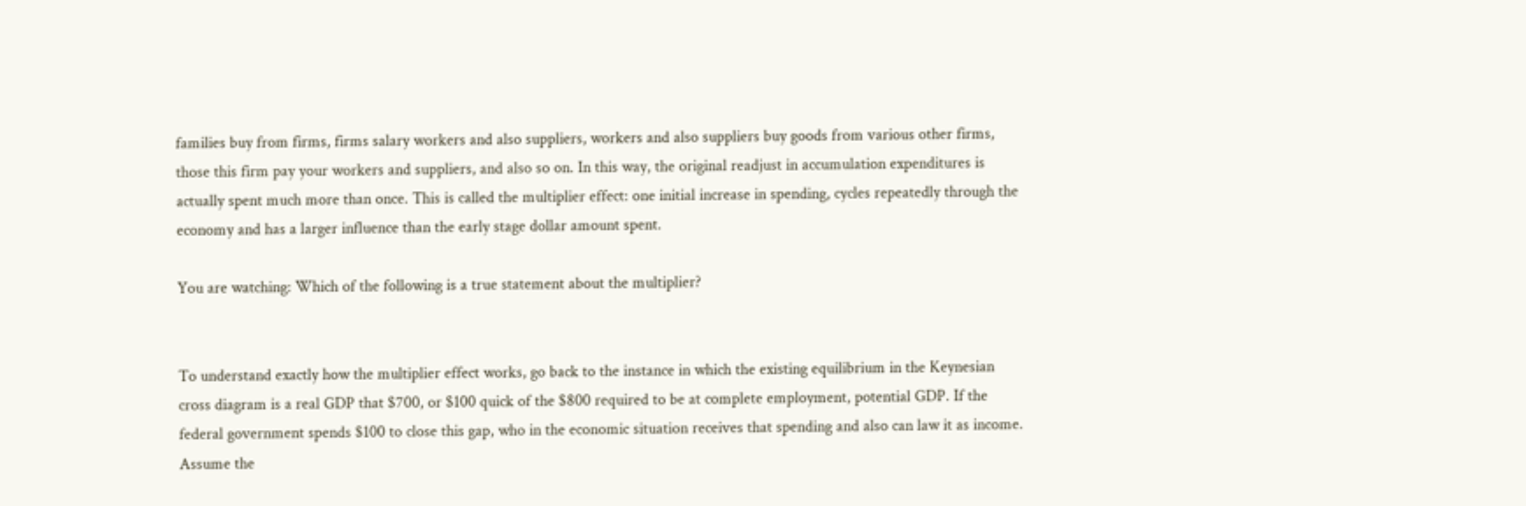families buy from firms, firms salary workers and also suppliers, workers and also suppliers buy goods from various other firms, those this firm pay your workers and suppliers, and also so on. In this way, the original readjust in accumulation expenditures is actually spent much more than once. This is called the multiplier effect: one initial increase in spending, cycles repeatedly through the economy and has a larger influence than the early stage dollar amount spent.

You are watching: Which of the following is a true statement about the multiplier?


To understand exactly how the multiplier effect works, go back to the instance in which the existing equilibrium in the Keynesian cross diagram is a real GDP that $700, or $100 quick of the $800 required to be at complete employment, potential GDP. If the federal government spends $100 to close this gap, who in the economic situation receives that spending and also can law it as income. Assume the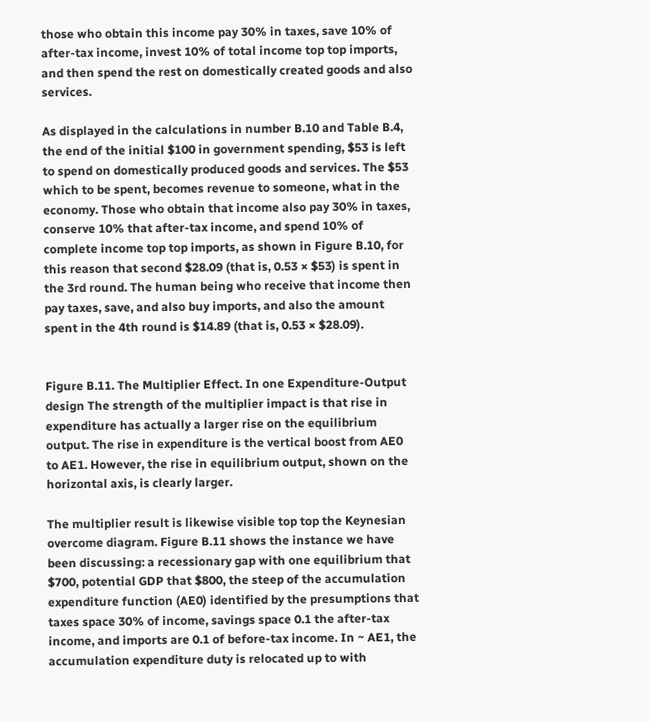those who obtain this income pay 30% in taxes, save 10% of after-tax income, invest 10% of total income top top imports, and then spend the rest on domestically created goods and also services.

As displayed in the calculations in number B.10 and Table B.4, the end of the initial $100 in government spending, $53 is left to spend on domestically produced goods and services. The $53 which to be spent, becomes revenue to someone, what in the economy. Those who obtain that income also pay 30% in taxes, conserve 10% that after-tax income, and spend 10% of complete income top top imports, as shown in Figure B.10, for this reason that second $28.09 (that is, 0.53 × $53) is spent in the 3rd round. The human being who receive that income then pay taxes, save, and also buy imports, and also the amount spent in the 4th round is $14.89 (that is, 0.53 × $28.09).


Figure B.11. The Multiplier Effect. In one Expenditure-Output design The strength of the multiplier impact is that rise in expenditure has actually a larger rise on the equilibrium output. The rise in expenditure is the vertical boost from AE0 to AE1. However, the rise in equilibrium output, shown on the horizontal axis, is clearly larger.

The multiplier result is likewise visible top top the Keynesian overcome diagram. Figure B.11 shows the instance we have been discussing: a recessionary gap with one equilibrium that $700, potential GDP that $800, the steep of the accumulation expenditure function (AE0) identified by the presumptions that taxes space 30% of income, savings space 0.1 the after-tax income, and imports are 0.1 of before-tax income. In ~ AE1, the accumulation expenditure duty is relocated up to with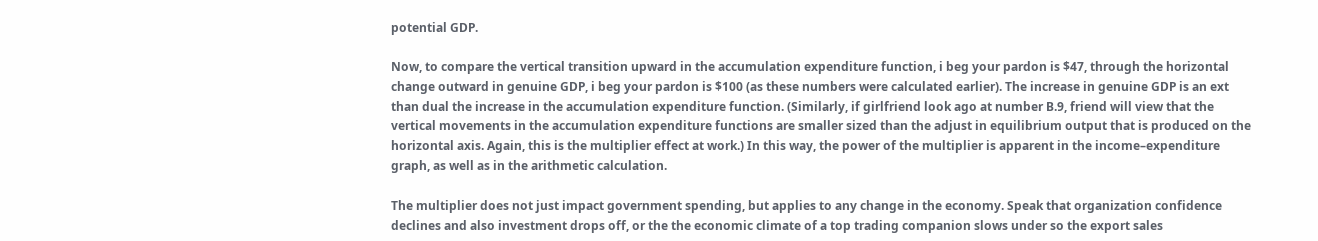potential GDP.

Now, to compare the vertical transition upward in the accumulation expenditure function, i beg your pardon is $47, through the horizontal change outward in genuine GDP, i beg your pardon is $100 (as these numbers were calculated earlier). The increase in genuine GDP is an ext than dual the increase in the accumulation expenditure function. (Similarly, if girlfriend look ago at number B.9, friend will view that the vertical movements in the accumulation expenditure functions are smaller sized than the adjust in equilibrium output that is produced on the horizontal axis. Again, this is the multiplier effect at work.) In this way, the power of the multiplier is apparent in the income–expenditure graph, as well as in the arithmetic calculation.

The multiplier does not just impact government spending, but applies to any change in the economy. Speak that organization confidence declines and also investment drops off, or the the economic climate of a top trading companion slows under so the export sales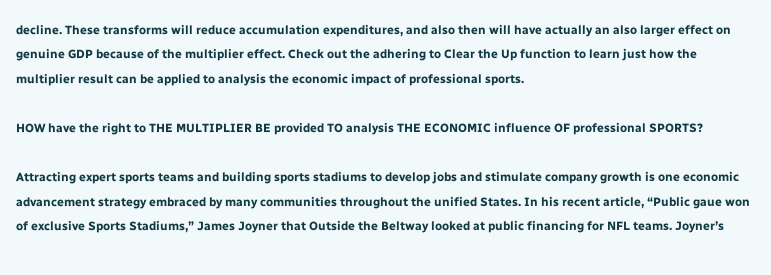decline. These transforms will reduce accumulation expenditures, and also then will have actually an also larger effect on genuine GDP because of the multiplier effect. Check out the adhering to Clear the Up function to learn just how the multiplier result can be applied to analysis the economic impact of professional sports.

HOW have the right to THE MULTIPLIER BE provided TO analysis THE ECONOMIC influence OF professional SPORTS?

Attracting expert sports teams and building sports stadiums to develop jobs and stimulate company growth is one economic advancement strategy embraced by many communities throughout the unified States. In his recent article, “Public gaue won of exclusive Sports Stadiums,” James Joyner that Outside the Beltway looked at public financing for NFL teams. Joyner’s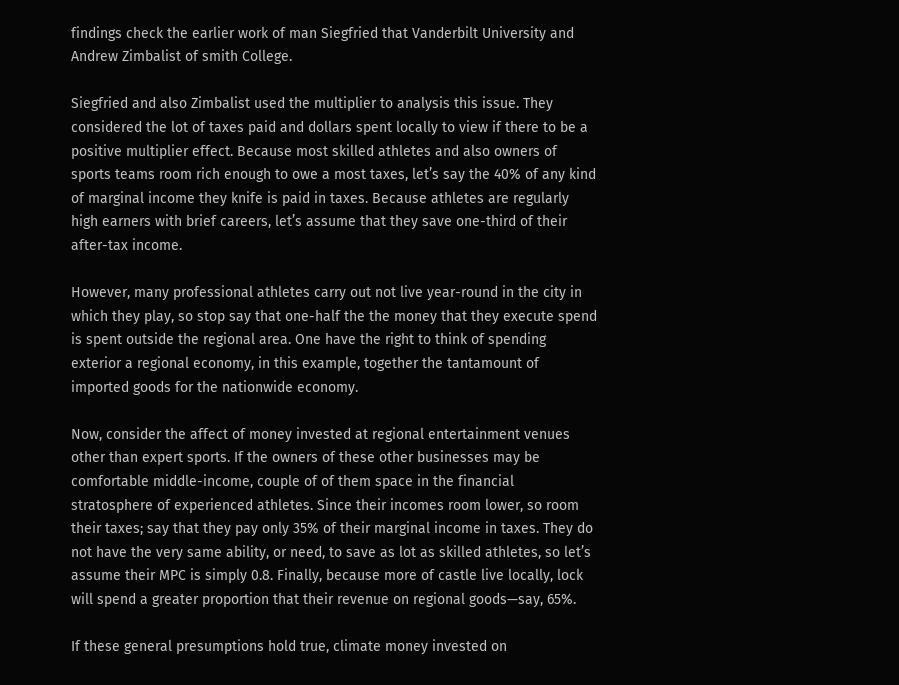findings check the earlier work of man Siegfried that Vanderbilt University and Andrew Zimbalist of smith College.

Siegfried and also Zimbalist used the multiplier to analysis this issue. They considered the lot of taxes paid and dollars spent locally to view if there to be a positive multiplier effect. Because most skilled athletes and also owners of sports teams room rich enough to owe a most taxes, let’s say the 40% of any kind of marginal income they knife is paid in taxes. Because athletes are regularly high earners with brief careers, let’s assume that they save one-third of their after-tax income.

However, many professional athletes carry out not live year-round in the city in which they play, so stop say that one-half the the money that they execute spend is spent outside the regional area. One have the right to think of spending exterior a regional economy, in this example, together the tantamount of imported goods for the nationwide economy.

Now, consider the affect of money invested at regional entertainment venues other than expert sports. If the owners of these other businesses may be comfortable middle-income, couple of of them space in the financial stratosphere of experienced athletes. Since their incomes room lower, so room their taxes; say that they pay only 35% of their marginal income in taxes. They do not have the very same ability, or need, to save as lot as skilled athletes, so let’s assume their MPC is simply 0.8. Finally, because more of castle live locally, lock will spend a greater proportion that their revenue on regional goods—say, 65%.

If these general presumptions hold true, climate money invested on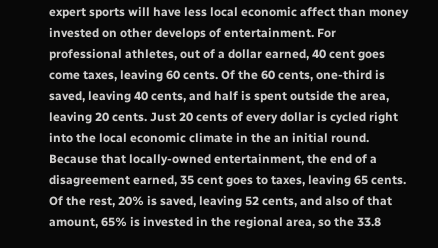expert sports will have less local economic affect than money invested on other develops of entertainment. For professional athletes, out of a dollar earned, 40 cent goes come taxes, leaving 60 cents. Of the 60 cents, one-third is saved, leaving 40 cents, and half is spent outside the area, leaving 20 cents. Just 20 cents of every dollar is cycled right into the local economic climate in the an initial round. Because that locally-owned entertainment, the end of a disagreement earned, 35 cent goes to taxes, leaving 65 cents. Of the rest, 20% is saved, leaving 52 cents, and also of that amount, 65% is invested in the regional area, so the 33.8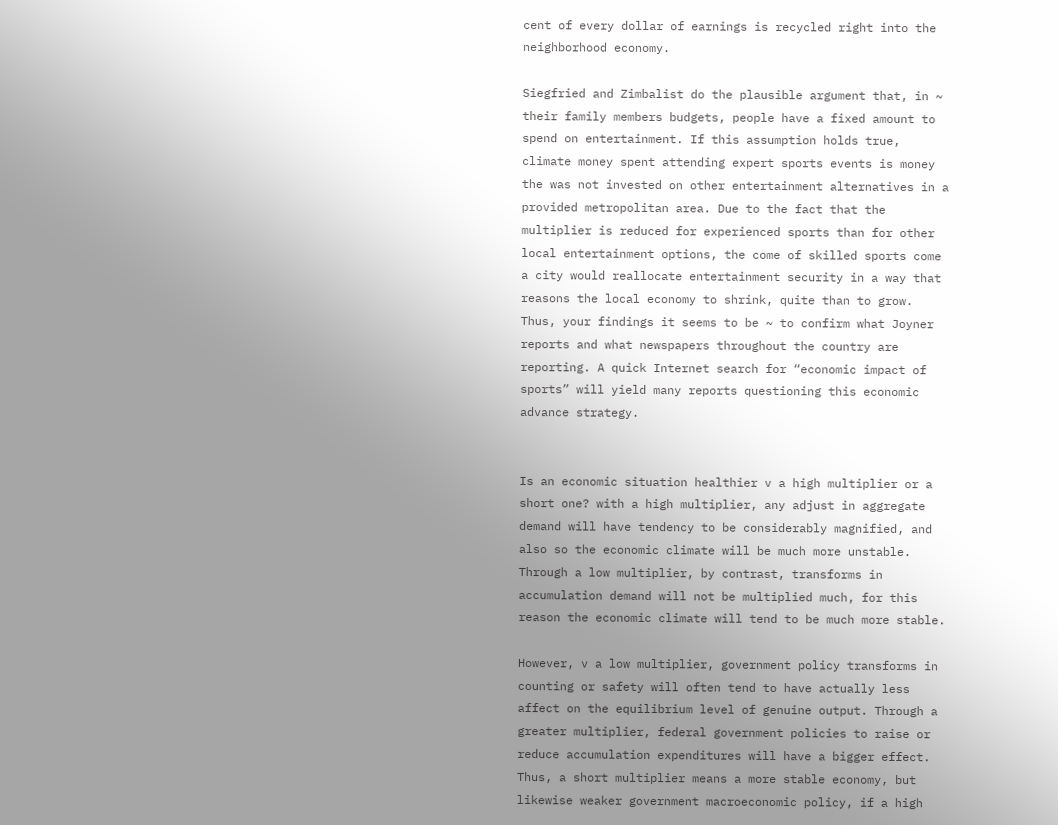cent of every dollar of earnings is recycled right into the neighborhood economy.

Siegfried and Zimbalist do the plausible argument that, in ~ their family members budgets, people have a fixed amount to spend on entertainment. If this assumption holds true, climate money spent attending expert sports events is money the was not invested on other entertainment alternatives in a provided metropolitan area. Due to the fact that the multiplier is reduced for experienced sports than for other local entertainment options, the come of skilled sports come a city would reallocate entertainment security in a way that reasons the local economy to shrink, quite than to grow. Thus, your findings it seems to be ~ to confirm what Joyner reports and what newspapers throughout the country are reporting. A quick Internet search for “economic impact of sports” will yield many reports questioning this economic advance strategy.


Is an economic situation healthier v a high multiplier or a short one? with a high multiplier, any adjust in aggregate demand will have tendency to be considerably magnified, and also so the economic climate will be much more unstable. Through a low multiplier, by contrast, transforms in accumulation demand will not be multiplied much, for this reason the economic climate will tend to be much more stable.

However, v a low multiplier, government policy transforms in counting or safety will often tend to have actually less affect on the equilibrium level of genuine output. Through a greater multiplier, federal government policies to raise or reduce accumulation expenditures will have a bigger effect. Thus, a short multiplier means a more stable economy, but likewise weaker government macroeconomic policy, if a high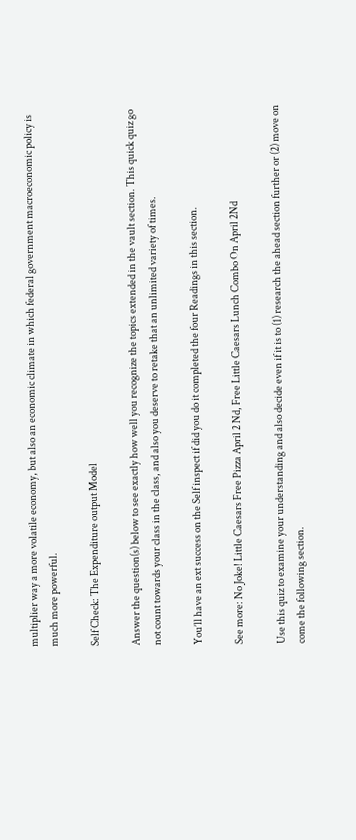multiplier way a more volatile economy, but also an economic climate in which federal government macroeconomic policy is much more powerful.

Self Check: The Expenditure output Model

Answer the question(s) below to see exactly how well you recognize the topics extended in the vault section. This quick quiz go not count towards your class in the class, and also you deserve to retake that an unlimited variety of times.

You’ll have an ext success on the Self inspect if did you do it completed the four Readings in this section.

See more: No Joke! Little Caesars Free Pizza April 2 Nd, Free Little Caesars Lunch Combo On April 2Nd

Use this quiz to examine your understanding and also decide even if it is to (1) research the ahead section further or (2) move on come the following section.